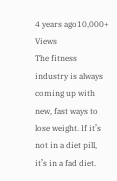4 years ago10,000+ Views
The fitness industry is always coming up with new, fast ways to lose weight. If it’s not in a diet pill, it’s in a fad diet.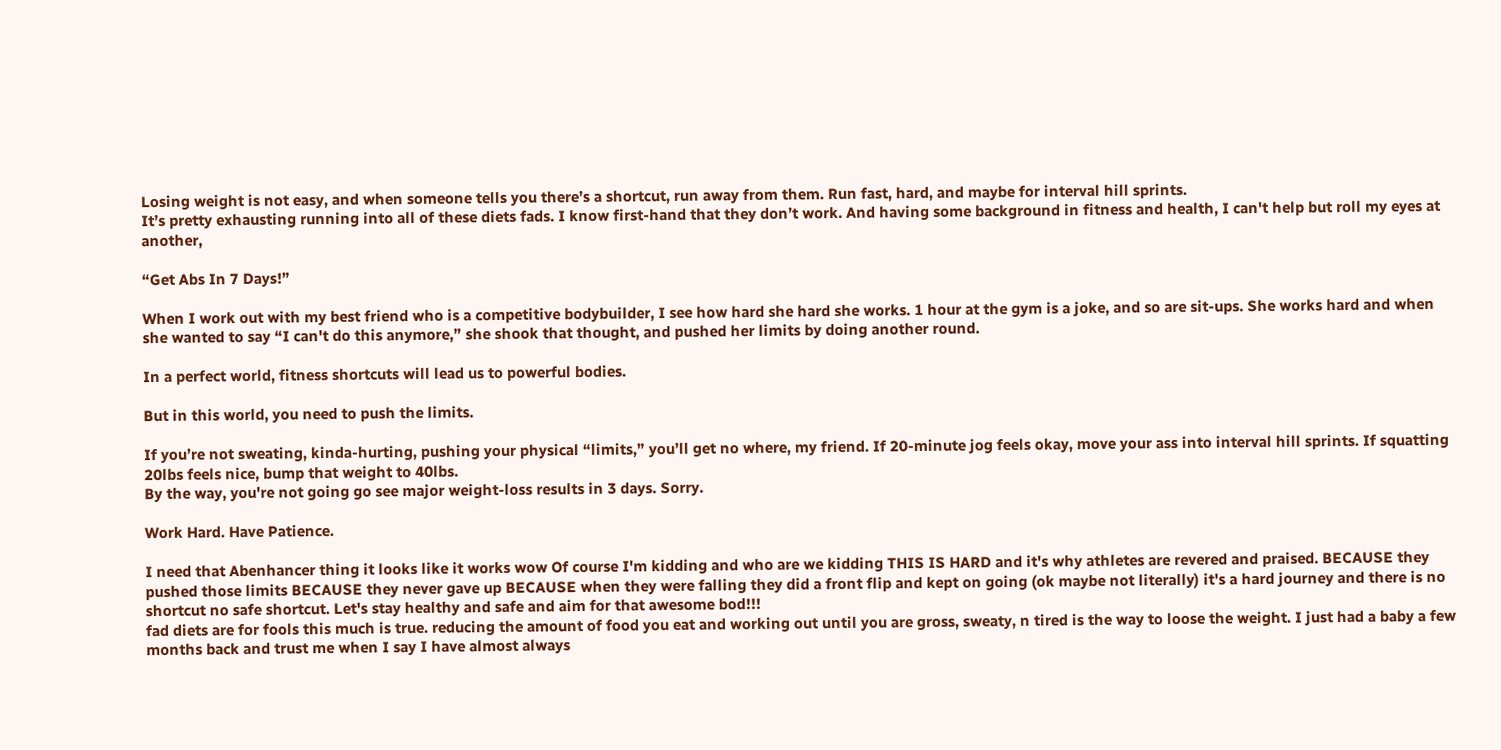Losing weight is not easy, and when someone tells you there’s a shortcut, run away from them. Run fast, hard, and maybe for interval hill sprints.
It’s pretty exhausting running into all of these diets fads. I know first-hand that they don’t work. And having some background in fitness and health, I can't help but roll my eyes at another,

“Get Abs In 7 Days!”

When I work out with my best friend who is a competitive bodybuilder, I see how hard she hard she works. 1 hour at the gym is a joke, and so are sit-ups. She works hard and when she wanted to say “I can't do this anymore,” she shook that thought, and pushed her limits by doing another round.

In a perfect world, fitness shortcuts will lead us to powerful bodies.

But in this world, you need to push the limits.

If you’re not sweating, kinda-hurting, pushing your physical “limits,” you’ll get no where, my friend. If 20-minute jog feels okay, move your ass into interval hill sprints. If squatting 20lbs feels nice, bump that weight to 40lbs.
By the way, you're not going go see major weight-loss results in 3 days. Sorry.

Work Hard. Have Patience.

I need that Abenhancer thing it looks like it works wow Of course I'm kidding and who are we kidding THIS IS HARD and it's why athletes are revered and praised. BECAUSE they pushed those limits BECAUSE they never gave up BECAUSE when they were falling they did a front flip and kept on going (ok maybe not literally) it's a hard journey and there is no shortcut no safe shortcut. Let's stay healthy and safe and aim for that awesome bod!!!
fad diets are for fools this much is true. reducing the amount of food you eat and working out until you are gross, sweaty, n tired is the way to loose the weight. I just had a baby a few months back and trust me when I say I have almost always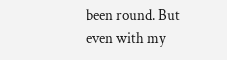been round. But even with my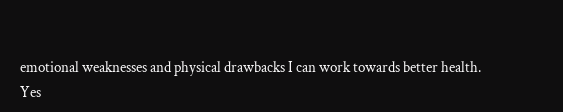emotional weaknesses and physical drawbacks I can work towards better health.
Yes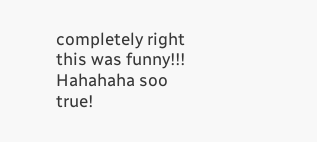completely right
this was funny!!!
Hahahaha soo true!